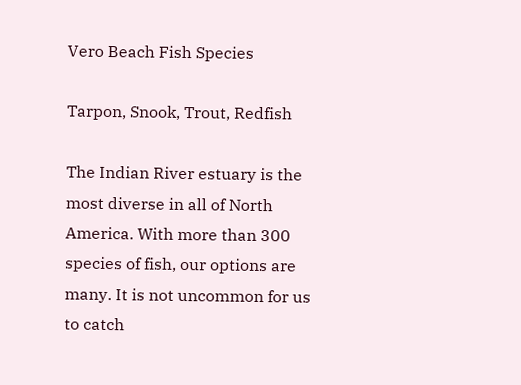Vero Beach Fish Species

Tarpon, Snook, Trout, Redfish

The Indian River estuary is the most diverse in all of North America. With more than 300 species of fish, our options are many. It is not uncommon for us to catch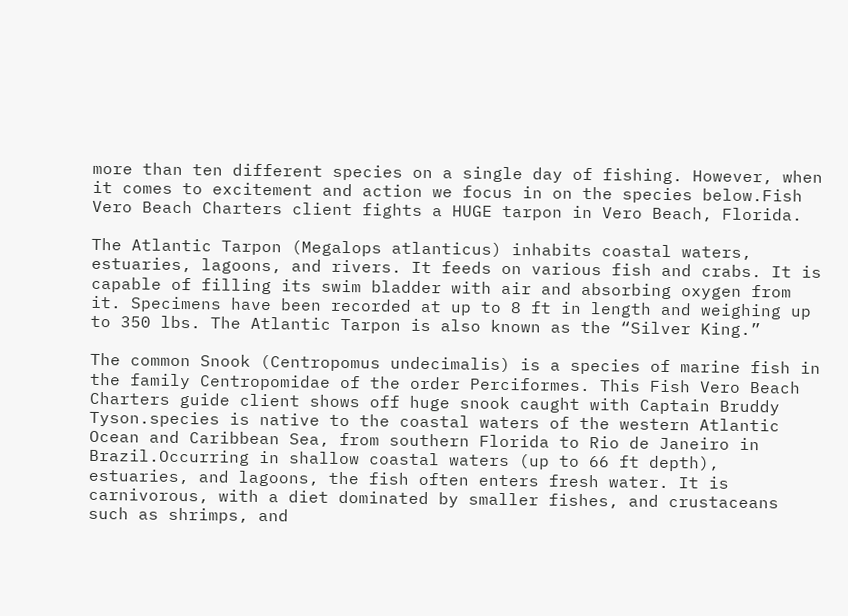more than ten different species on a single day of fishing. However, when it comes to excitement and action we focus in on the species below.Fish Vero Beach Charters client fights a HUGE tarpon in Vero Beach, Florida.

The Atlantic Tarpon (Megalops atlanticus) inhabits coastal waters, estuaries, lagoons, and rivers. It feeds on various fish and crabs. It is capable of filling its swim bladder with air and absorbing oxygen from it. Specimens have been recorded at up to 8 ft in length and weighing up to 350 lbs. The Atlantic Tarpon is also known as the “Silver King.”

The common Snook (Centropomus undecimalis) is a species of marine fish in the family Centropomidae of the order Perciformes. This Fish Vero Beach Charters guide client shows off huge snook caught with Captain Bruddy Tyson.species is native to the coastal waters of the western Atlantic Ocean and Caribbean Sea, from southern Florida to Rio de Janeiro in Brazil.Occurring in shallow coastal waters (up to 66 ft depth), estuaries, and lagoons, the fish often enters fresh water. It is carnivorous, with a diet dominated by smaller fishes, and crustaceans such as shrimps, and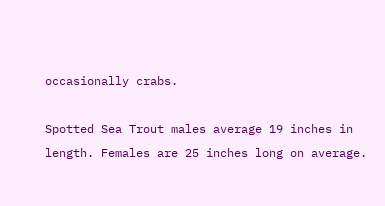occasionally crabs.

Spotted Sea Trout males average 19 inches in length. Females are 25 inches long on average.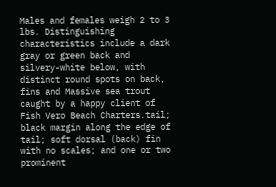Males and females weigh 2 to 3 lbs. Distinguishing characteristics include a dark gray or green back and silvery-white below, with distinct round spots on back, fins and Massive sea trout caught by a happy client of Fish Vero Beach Charters.tail; black margin along the edge of tail; soft dorsal (back) fin with no scales; and one or two prominent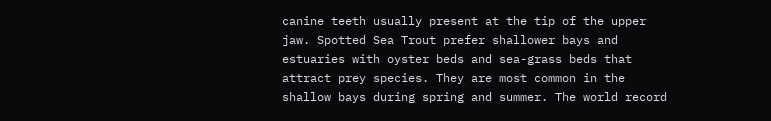canine teeth usually present at the tip of the upper jaw. Spotted Sea Trout prefer shallower bays and estuaries with oyster beds and sea-grass beds that attract prey species. They are most common in the shallow bays during spring and summer. The world record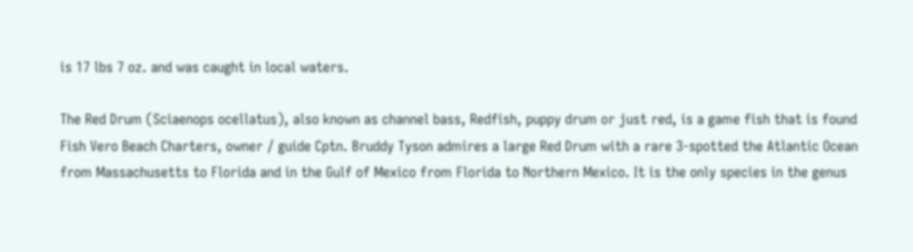is 17 lbs 7 oz. and was caught in local waters.

The Red Drum (Sciaenops ocellatus), also known as channel bass, Redfish, puppy drum or just red, is a game fish that is found Fish Vero Beach Charters, owner / guide Cptn. Bruddy Tyson admires a large Red Drum with a rare 3-spotted the Atlantic Ocean from Massachusetts to Florida and in the Gulf of Mexico from Florida to Northern Mexico. It is the only species in the genus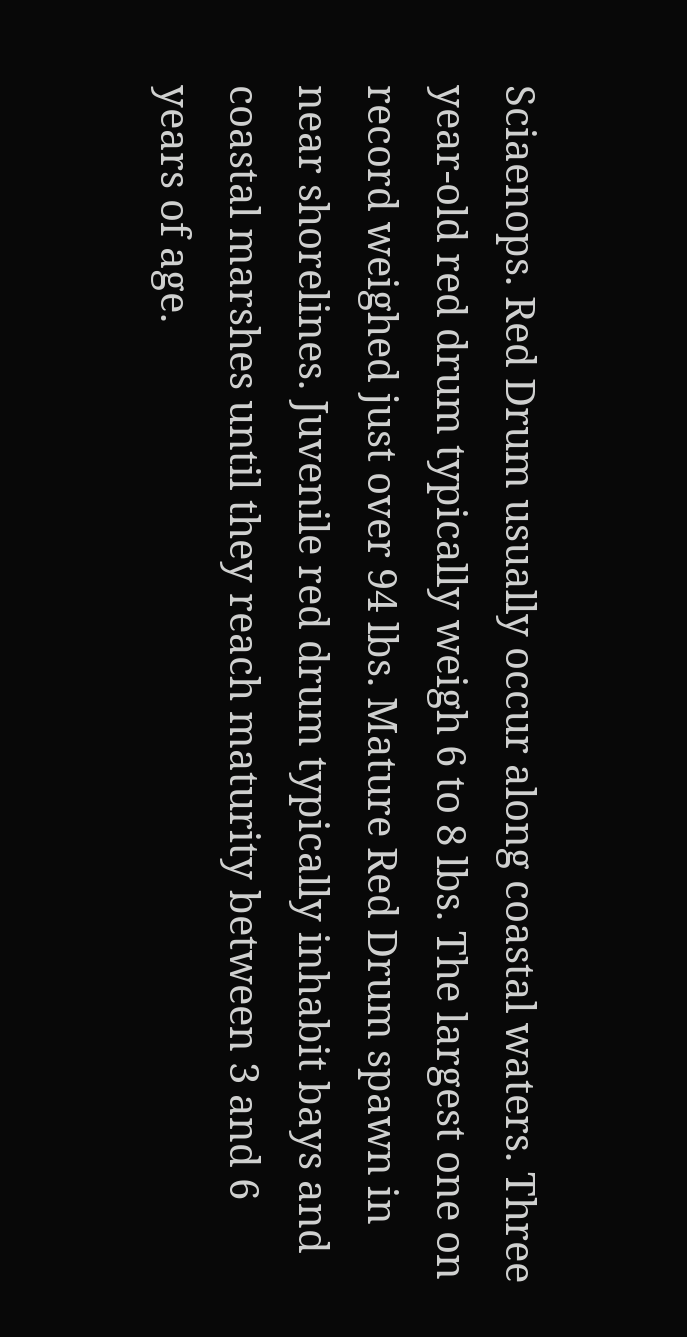Sciaenops. Red Drum usually occur along coastal waters. Three year-old red drum typically weigh 6 to 8 lbs. The largest one on record weighed just over 94 lbs. Mature Red Drum spawn in near shorelines. Juvenile red drum typically inhabit bays and coastal marshes until they reach maturity between 3 and 6 years of age.